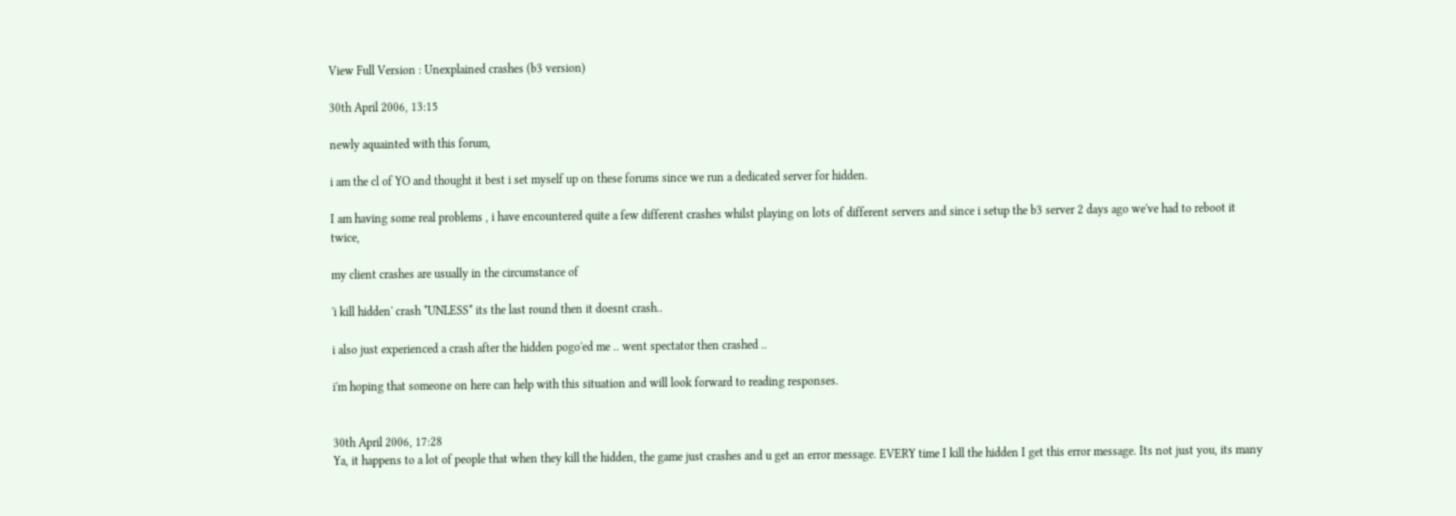View Full Version : Unexplained crashes (b3 version)

30th April 2006, 13:15

newly aquainted with this forum,

i am the cl of YO and thought it best i set myself up on these forums since we run a dedicated server for hidden.

I am having some real problems , i have encountered quite a few different crashes whilst playing on lots of different servers and since i setup the b3 server 2 days ago we've had to reboot it twice,

my client crashes are usually in the circumstance of

'i kill hidden' crash *UNLESS* its the last round then it doesnt crash..

i also just experienced a crash after the hidden pogo'ed me .. went spectator then crashed ..

i'm hoping that someone on here can help with this situation and will look forward to reading responses.


30th April 2006, 17:28
Ya, it happens to a lot of people that when they kill the hidden, the game just crashes and u get an error message. EVERY time I kill the hidden I get this error message. Its not just you, its many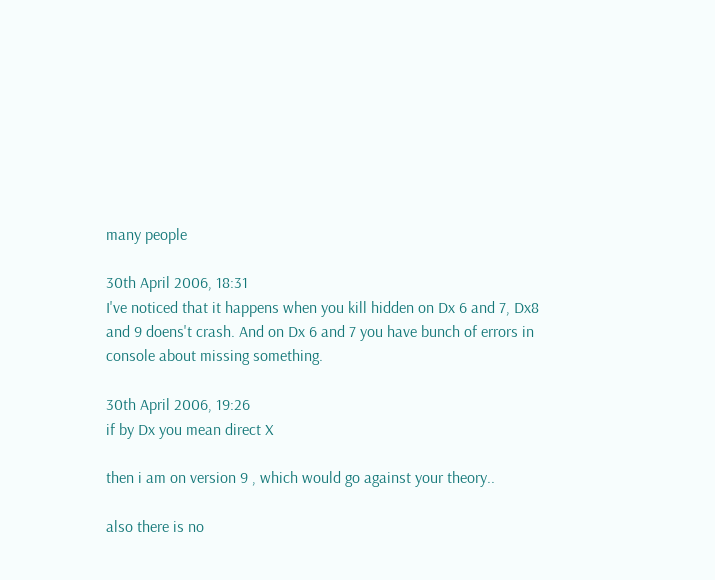many people

30th April 2006, 18:31
I've noticed that it happens when you kill hidden on Dx 6 and 7, Dx8 and 9 doens't crash. And on Dx 6 and 7 you have bunch of errors in console about missing something.

30th April 2006, 19:26
if by Dx you mean direct X

then i am on version 9 , which would go against your theory..

also there is no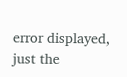error displayed, just the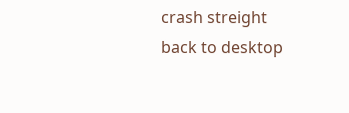crash streight back to desktop